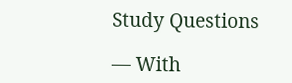Study Questions

— With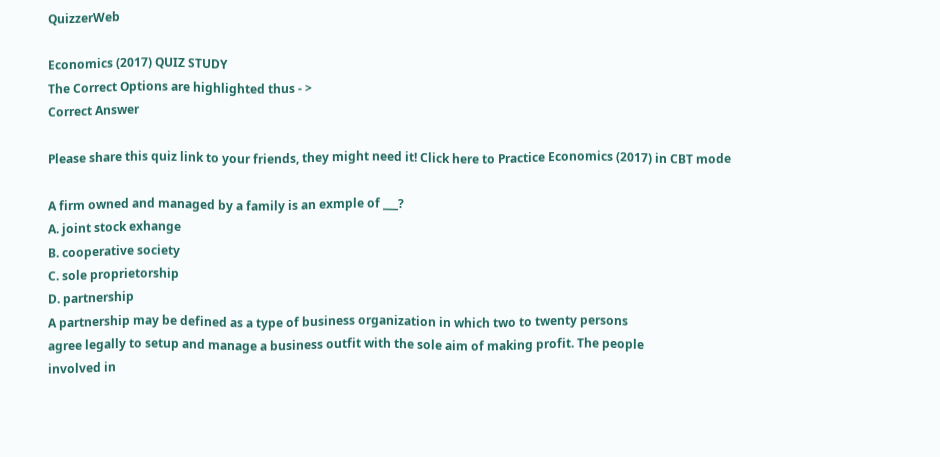QuizzerWeb

Economics (2017) QUIZ STUDY
The Correct Options are highlighted thus - >
Correct Answer

Please share this quiz link to your friends, they might need it! Click here to Practice Economics (2017) in CBT mode

A firm owned and managed by a family is an exmple of ___?
A. joint stock exhange
B. cooperative society
C. sole proprietorship
D. partnership
A partnership may be defined as a type of business organization in which two to twenty persons
agree legally to setup and manage a business outfit with the sole aim of making profit. The people
involved in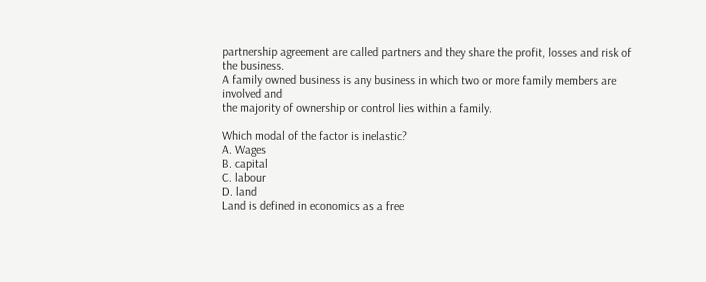partnership agreement are called partners and they share the profit, losses and risk of
the business.
A family owned business is any business in which two or more family members are involved and
the majority of ownership or control lies within a family.

Which modal of the factor is inelastic?
A. Wages
B. capital
C. labour
D. land
Land is defined in economics as a free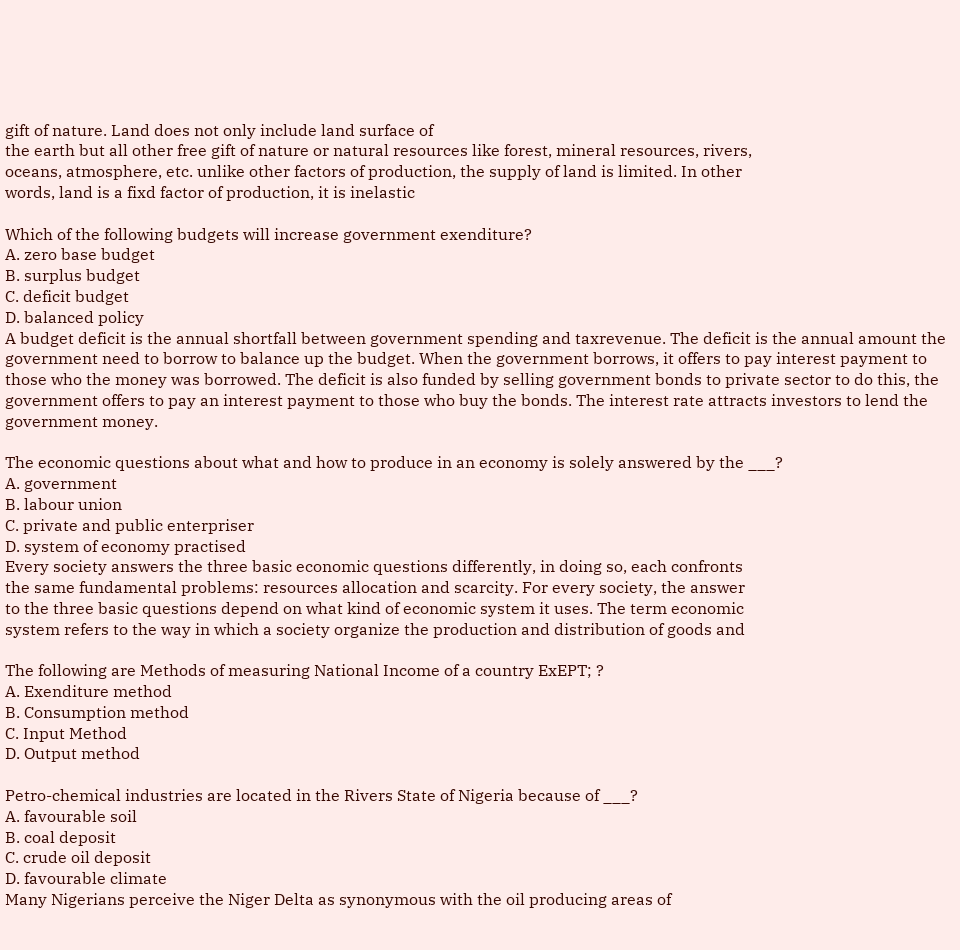gift of nature. Land does not only include land surface of
the earth but all other free gift of nature or natural resources like forest, mineral resources, rivers,
oceans, atmosphere, etc. unlike other factors of production, the supply of land is limited. In other
words, land is a fixd factor of production, it is inelastic

Which of the following budgets will increase government exenditure?
A. zero base budget
B. surplus budget
C. deficit budget
D. balanced policy
A budget deficit is the annual shortfall between government spending and taxrevenue. The deficit is the annual amount the government need to borrow to balance up the budget. When the government borrows, it offers to pay interest payment to those who the money was borrowed. The deficit is also funded by selling government bonds to private sector to do this, the government offers to pay an interest payment to those who buy the bonds. The interest rate attracts investors to lend the government money.

The economic questions about what and how to produce in an economy is solely answered by the ___?
A. government
B. labour union
C. private and public enterpriser
D. system of economy practised
Every society answers the three basic economic questions differently, in doing so, each confronts
the same fundamental problems: resources allocation and scarcity. For every society, the answer
to the three basic questions depend on what kind of economic system it uses. The term economic
system refers to the way in which a society organize the production and distribution of goods and

The following are Methods of measuring National Income of a country ExEPT; ?
A. Exenditure method
B. Consumption method
C. Input Method
D. Output method

Petro-chemical industries are located in the Rivers State of Nigeria because of ___?
A. favourable soil
B. coal deposit
C. crude oil deposit
D. favourable climate
Many Nigerians perceive the Niger Delta as synonymous with the oil producing areas of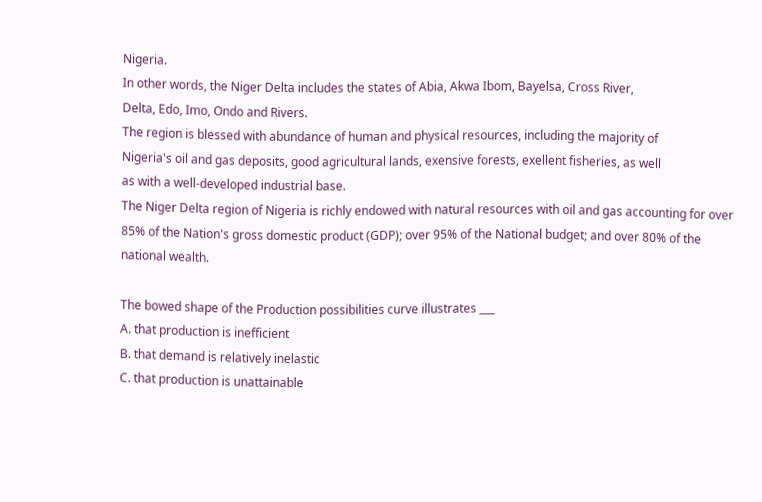Nigeria.
In other words, the Niger Delta includes the states of Abia, Akwa Ibom, Bayelsa, Cross River,
Delta, Edo, Imo, Ondo and Rivers.
The region is blessed with abundance of human and physical resources, including the majority of
Nigeria's oil and gas deposits, good agricultural lands, exensive forests, exellent fisheries, as well
as with a well-developed industrial base.
The Niger Delta region of Nigeria is richly endowed with natural resources with oil and gas accounting for over 85% of the Nation's gross domestic product (GDP); over 95% of the National budget; and over 80% of the national wealth.

The bowed shape of the Production possibilities curve illustrates ___
A. that production is inefficient
B. that demand is relatively inelastic
C. that production is unattainable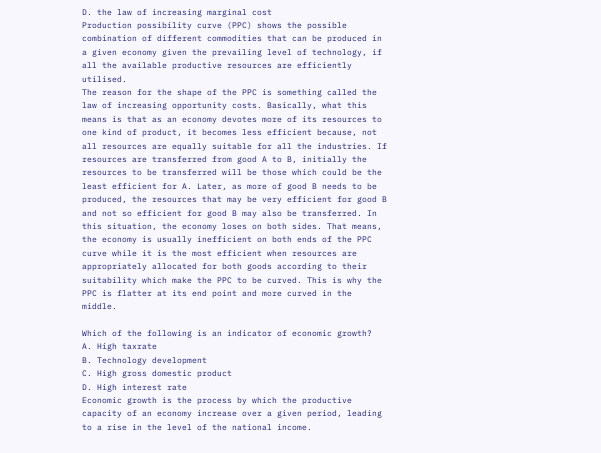D. the law of increasing marginal cost
Production possibility curve (PPC) shows the possible combination of different commodities that can be produced in a given economy given the prevailing level of technology, if all the available productive resources are efficiently utilised.
The reason for the shape of the PPC is something called the law of increasing opportunity costs. Basically, what this means is that as an economy devotes more of its resources to one kind of product, it becomes less efficient because, not all resources are equally suitable for all the industries. If resources are transferred from good A to B, initially the resources to be transferred will be those which could be the least efficient for A. Later, as more of good B needs to be produced, the resources that may be very efficient for good B and not so efficient for good B may also be transferred. In this situation, the economy loses on both sides. That means, the economy is usually inefficient on both ends of the PPC curve while it is the most efficient when resources are appropriately allocated for both goods according to their suitability which make the PPC to be curved. This is why the PPC is flatter at its end point and more curved in the middle.

Which of the following is an indicator of economic growth?
A. High taxrate
B. Technology development
C. High gross domestic product
D. High interest rate
Economic growth is the process by which the productive capacity of an economy increase over a given period, leading to a rise in the level of the national income.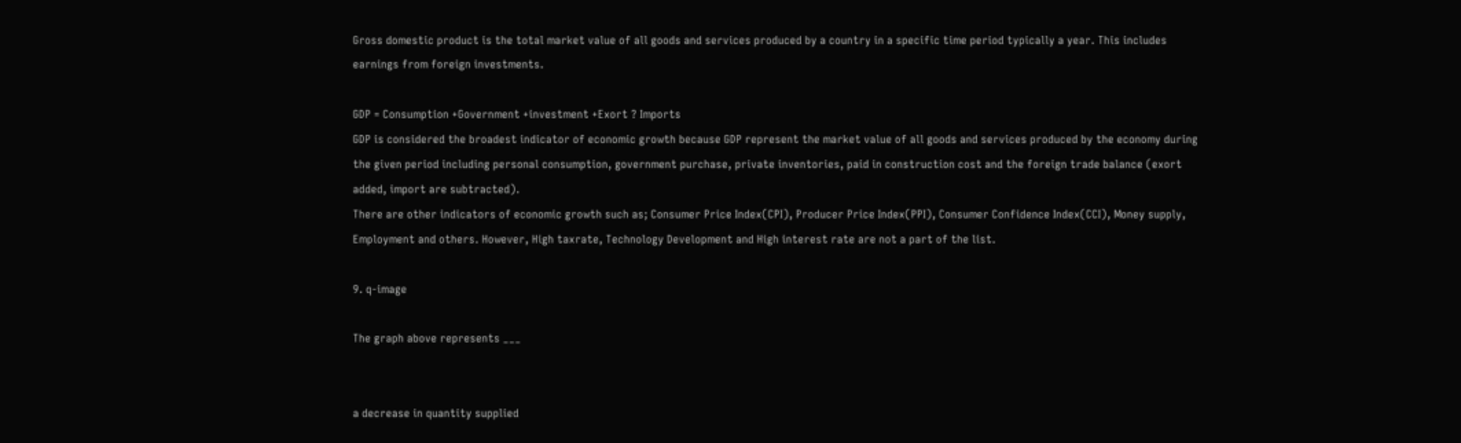Gross domestic product is the total market value of all goods and services produced by a country in a specific time period typically a year. This includes earnings from foreign investments.

GDP = Consumption +Government +investment +Exort ? Imports
GDP is considered the broadest indicator of economic growth because GDP represent the market value of all goods and services produced by the economy during the given period including personal consumption, government purchase, private inventories, paid in construction cost and the foreign trade balance (exort added, import are subtracted).
There are other indicators of economic growth such as; Consumer Price Index(CPI), Producer Price Index(PPI), Consumer Confidence Index(CCI), Money supply, Employment and others. However, High taxrate, Technology Development and High interest rate are not a part of the list.

9. q-image

The graph above represents ___


a decrease in quantity supplied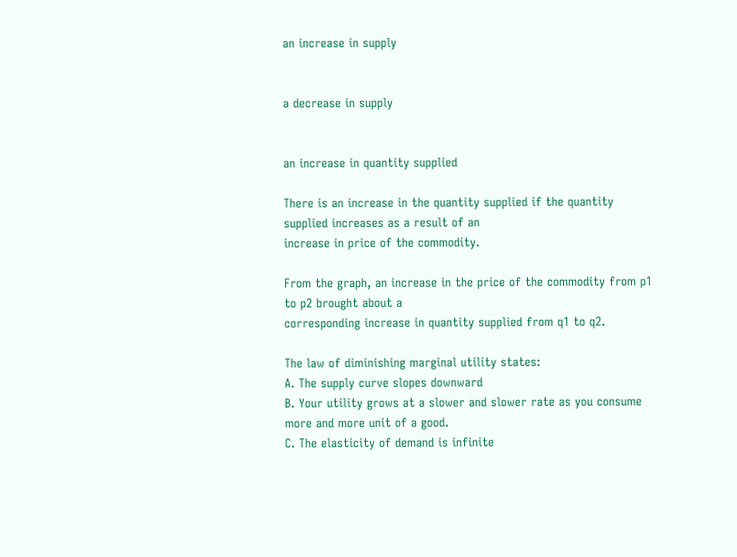an increase in supply


a decrease in supply


an increase in quantity supplied

There is an increase in the quantity supplied if the quantity supplied increases as a result of an
increase in price of the commodity.

From the graph, an increase in the price of the commodity from p1 to p2 brought about a
corresponding increase in quantity supplied from q1 to q2.

The law of diminishing marginal utility states:
A. The supply curve slopes downward
B. Your utility grows at a slower and slower rate as you consume more and more unit of a good.
C. The elasticity of demand is infinite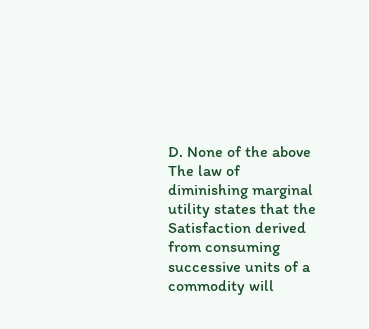D. None of the above
The law of diminishing marginal utility states that the Satisfaction derived from consuming successive units of a commodity will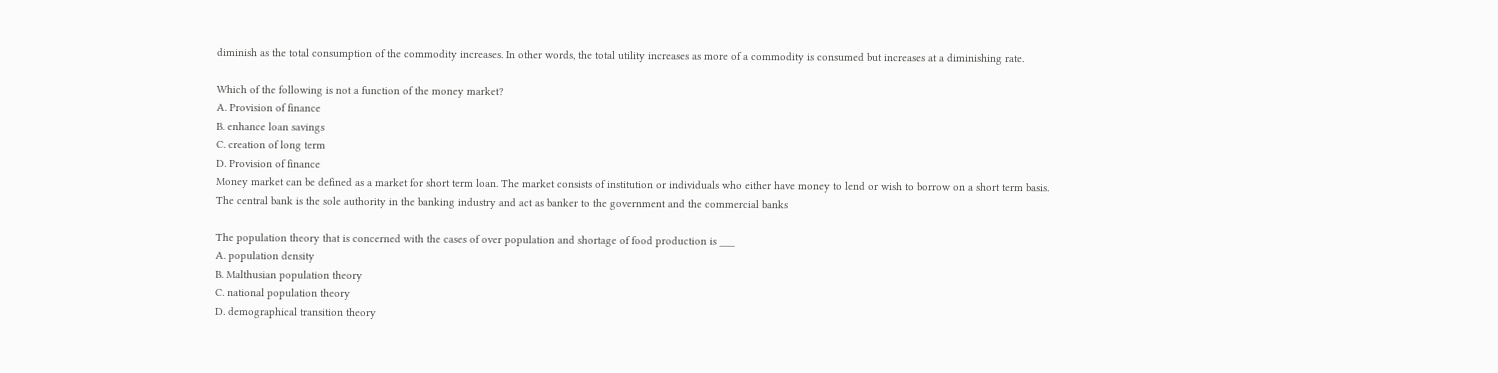diminish as the total consumption of the commodity increases. In other words, the total utility increases as more of a commodity is consumed but increases at a diminishing rate.

Which of the following is not a function of the money market?
A. Provision of finance
B. enhance loan savings
C. creation of long term
D. Provision of finance
Money market can be defined as a market for short term loan. The market consists of institution or individuals who either have money to lend or wish to borrow on a short term basis. The central bank is the sole authority in the banking industry and act as banker to the government and the commercial banks

The population theory that is concerned with the cases of over population and shortage of food production is ___
A. population density
B. Malthusian population theory
C. national population theory
D. demographical transition theory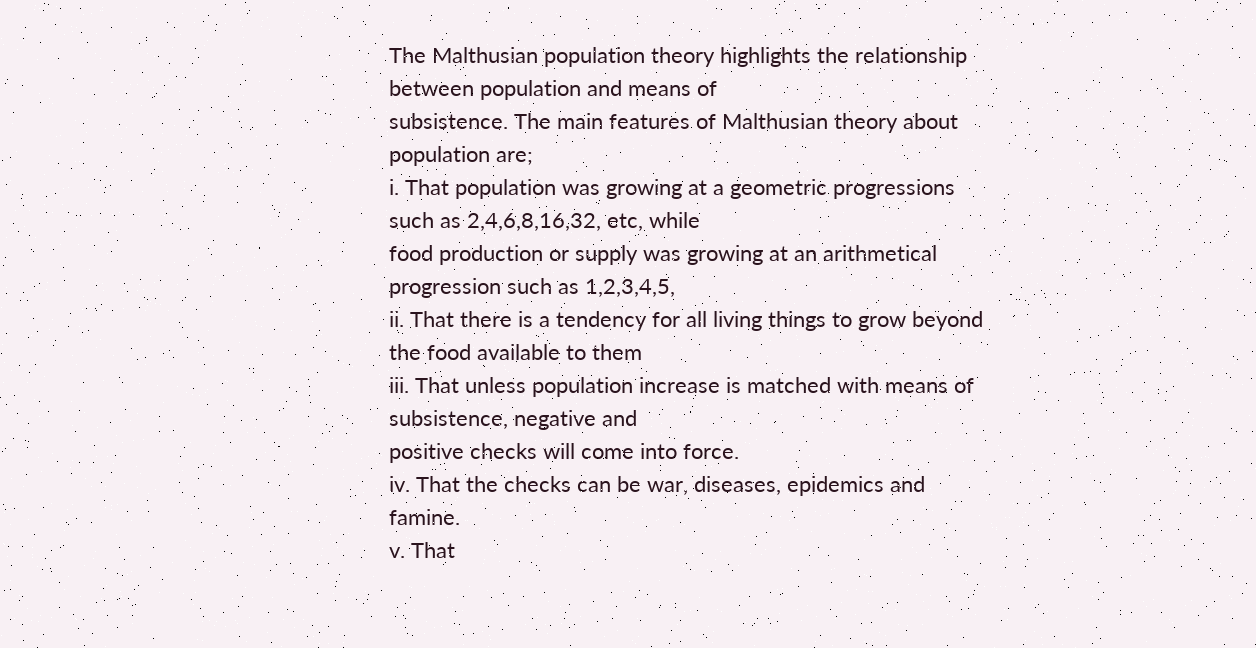The Malthusian population theory highlights the relationship between population and means of
subsistence. The main features of Malthusian theory about population are;
i. That population was growing at a geometric progressions such as 2,4,6,8,16,32, etc, while
food production or supply was growing at an arithmetical progression such as 1,2,3,4,5,
ii. That there is a tendency for all living things to grow beyond the food available to them
iii. That unless population increase is matched with means of subsistence, negative and
positive checks will come into force.
iv. That the checks can be war, diseases, epidemics and famine.
v. That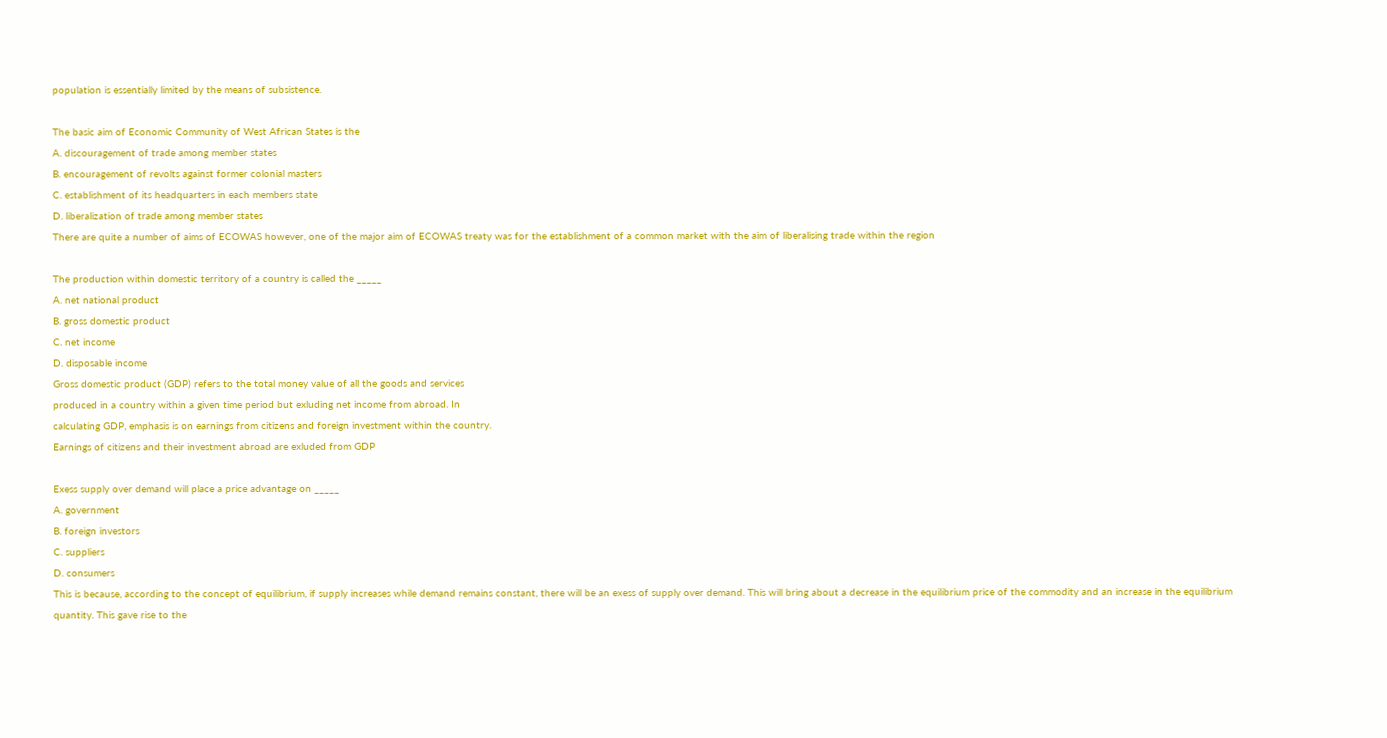population is essentially limited by the means of subsistence.

The basic aim of Economic Community of West African States is the
A. discouragement of trade among member states
B. encouragement of revolts against former colonial masters
C. establishment of its headquarters in each members state
D. liberalization of trade among member states
There are quite a number of aims of ECOWAS however, one of the major aim of ECOWAS treaty was for the establishment of a common market with the aim of liberalising trade within the region

The production within domestic territory of a country is called the _____
A. net national product
B. gross domestic product
C. net income
D. disposable income
Gross domestic product (GDP) refers to the total money value of all the goods and services
produced in a country within a given time period but exluding net income from abroad. In
calculating GDP, emphasis is on earnings from citizens and foreign investment within the country.
Earnings of citizens and their investment abroad are exluded from GDP

Exess supply over demand will place a price advantage on _____
A. government
B. foreign investors
C. suppliers
D. consumers
This is because, according to the concept of equilibrium, if supply increases while demand remains constant, there will be an exess of supply over demand. This will bring about a decrease in the equilibrium price of the commodity and an increase in the equilibrium quantity. This gave rise to the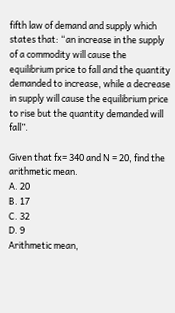fifth law of demand and supply which states that: “an increase in the supply of a commodity will cause the equilibrium price to fall and the quantity demanded to increase, while a decrease in supply will cause the equilibrium price to rise but the quantity demanded will fall”.

Given that fx= 340 and N = 20, find the arithmetic mean.
A. 20
B. 17
C. 32
D. 9
Arithmetic mean,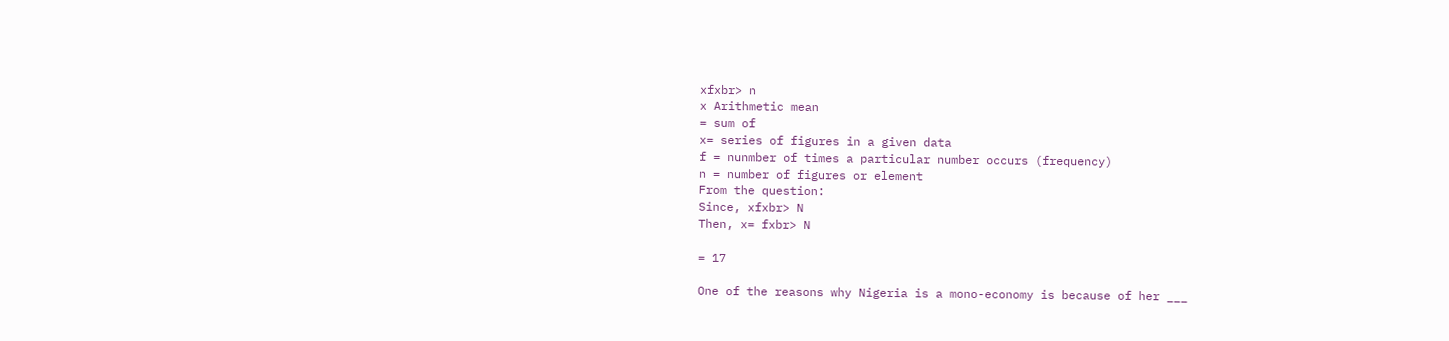xfxbr> n
x Arithmetic mean
= sum of
x= series of figures in a given data
f = nunmber of times a particular number occurs (frequency)
n = number of figures or element
From the question:
Since, xfxbr> N
Then, x= fxbr> N

= 17

One of the reasons why Nigeria is a mono-economy is because of her ___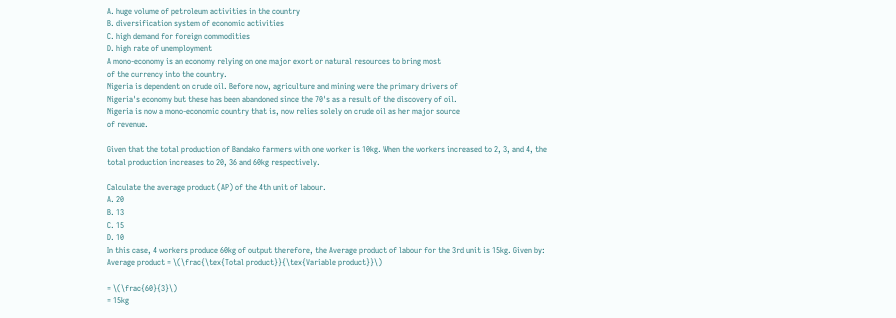A. huge volume of petroleum activities in the country
B. diversification system of economic activities
C. high demand for foreign commodities
D. high rate of unemployment
A mono-economy is an economy relying on one major exort or natural resources to bring most
of the currency into the country.
Nigeria is dependent on crude oil. Before now, agriculture and mining were the primary drivers of
Nigeria's economy but these has been abandoned since the 70's as a result of the discovery of oil.
Nigeria is now a mono-economic country that is, now relies solely on crude oil as her major source
of revenue.

Given that the total production of Bandako farmers with one worker is 10kg. When the workers increased to 2, 3, and 4, the total production increases to 20, 36 and 60kg respectively.

Calculate the average product (AP) of the 4th unit of labour.
A. 20
B. 13
C. 15
D. 10
In this case, 4 workers produce 60kg of output therefore, the Average product of labour for the 3rd unit is 15kg. Given by:
Average product = \(\frac{\tex{Total product}}{\tex{Variable product}}\)

= \(\frac{60}{3}\)
= 15kg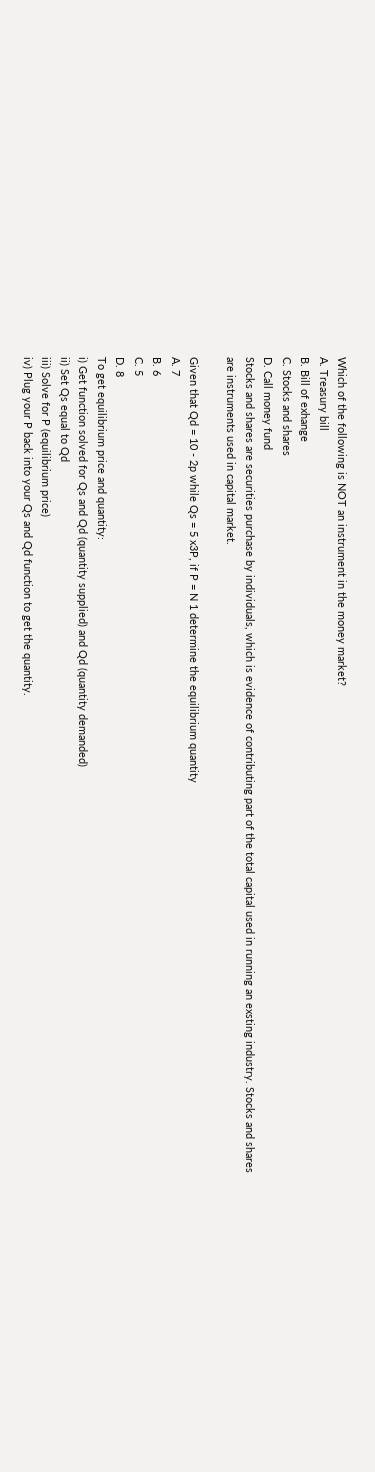Which of the following is NOT an instrument in the money market?
A. Treasury bill
B. Bill of exhange
C. Stocks and shares
D. Call money fund
Stocks and shares are securities purchase by individuals, which is evidence of contributing part of the total capital used in running an exsting industry. Stocks and shares are instruments used in capital market.

Given that Qd = 10 - 2p while Qs = 5 x3P, if P = N 1 determine the equilibrium quantity
A. 7
B. 6
C. 5
D. 8
To get equilibrium price and quantity:
i) Get function solved for Qs and Qd (quantity supplied) and Qd (quantity demanded)
ii) Set Qs equal to Qd
iii) Solve for P (equilibrium price)
iv) Plug your P back into your Qs and Qd function to get the quantity.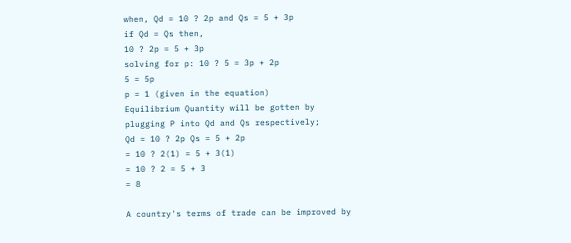when, Qd = 10 ? 2p and Qs = 5 + 3p
if Qd = Qs then,
10 ? 2p = 5 + 3p
solving for p: 10 ? 5 = 3p + 2p
5 = 5p
p = 1 (given in the equation)
Equilibrium Quantity will be gotten by plugging P into Qd and Qs respectively;
Qd = 10 ? 2p Qs = 5 + 2p
= 10 ? 2(1) = 5 + 3(1)
= 10 ? 2 = 5 + 3
= 8

A country's terms of trade can be improved by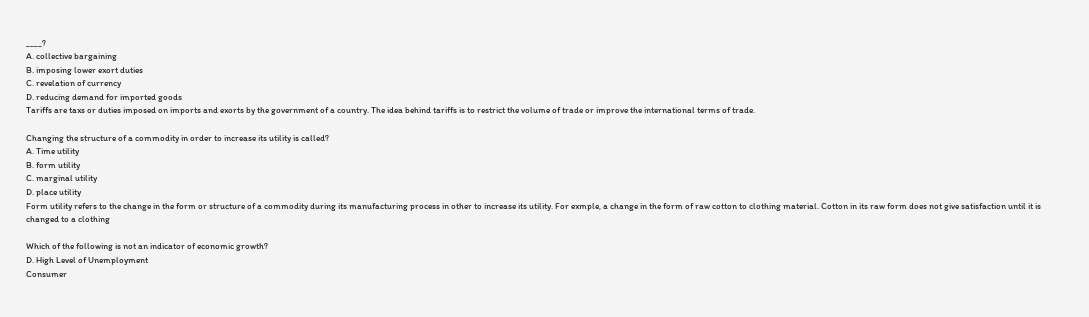____?
A. collective bargaining
B. imposing lower exort duties
C. revelation of currency
D. reducing demand for imported goods
Tariffs are taxs or duties imposed on imports and exorts by the government of a country. The idea behind tariffs is to restrict the volume of trade or improve the international terms of trade.

Changing the structure of a commodity in order to increase its utility is called?
A. Time utility
B. form utility
C. marginal utility
D. place utility
Form utility refers to the change in the form or structure of a commodity during its manufacturing process in other to increase its utility. For exmple, a change in the form of raw cotton to clothing material. Cotton in its raw form does not give satisfaction until it is changed to a clothing

Which of the following is not an indicator of economic growth?
D. High Level of Unemployment
Consumer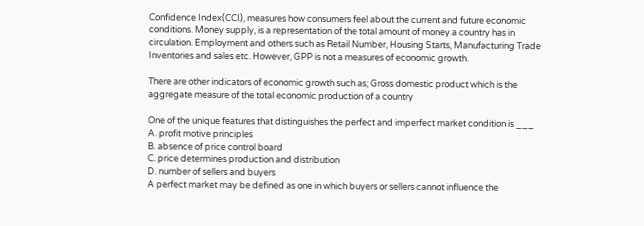Confidence Index(CCI), measures how consumers feel about the current and future economic conditions. Money supply, is a representation of the total amount of money a country has in circulation. Employment and others such as Retail Number, Housing Starts, Manufacturing Trade Inventories and sales etc. However, GPP is not a measures of economic growth.

There are other indicators of economic growth such as; Gross domestic product which is the aggregate measure of the total economic production of a country

One of the unique features that distinguishes the perfect and imperfect market condition is ___
A. profit motive principles
B. absence of price control board
C. price determines production and distribution
D. number of sellers and buyers
A perfect market may be defined as one in which buyers or sellers cannot influence the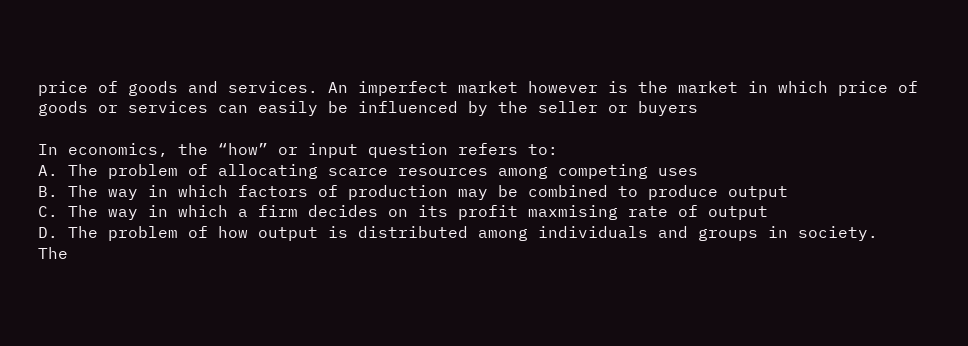price of goods and services. An imperfect market however is the market in which price of goods or services can easily be influenced by the seller or buyers

In economics, the “how” or input question refers to:
A. The problem of allocating scarce resources among competing uses
B. The way in which factors of production may be combined to produce output
C. The way in which a firm decides on its profit maxmising rate of output
D. The problem of how output is distributed among individuals and groups in society.
The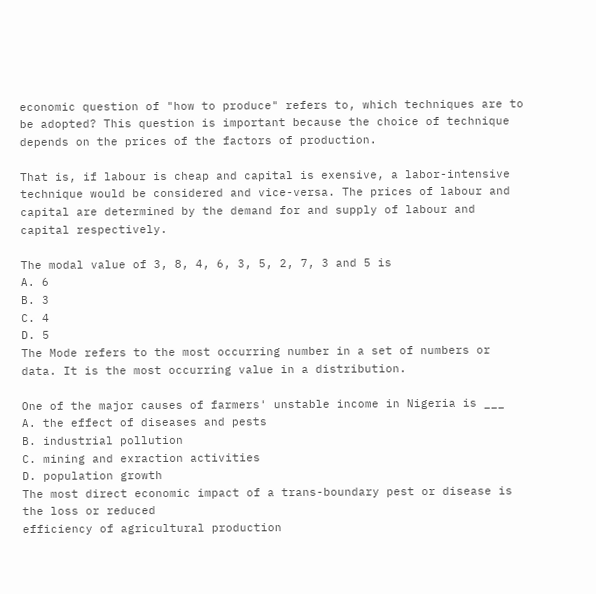economic question of "how to produce" refers to, which techniques are to be adopted? This question is important because the choice of technique depends on the prices of the factors of production.

That is, if labour is cheap and capital is exensive, a labor-intensive technique would be considered and vice-versa. The prices of labour and capital are determined by the demand for and supply of labour and capital respectively.

The modal value of 3, 8, 4, 6, 3, 5, 2, 7, 3 and 5 is
A. 6
B. 3
C. 4
D. 5
The Mode refers to the most occurring number in a set of numbers or data. It is the most occurring value in a distribution.

One of the major causes of farmers' unstable income in Nigeria is ___
A. the effect of diseases and pests
B. industrial pollution
C. mining and exraction activities
D. population growth
The most direct economic impact of a trans-boundary pest or disease is the loss or reduced
efficiency of agricultural production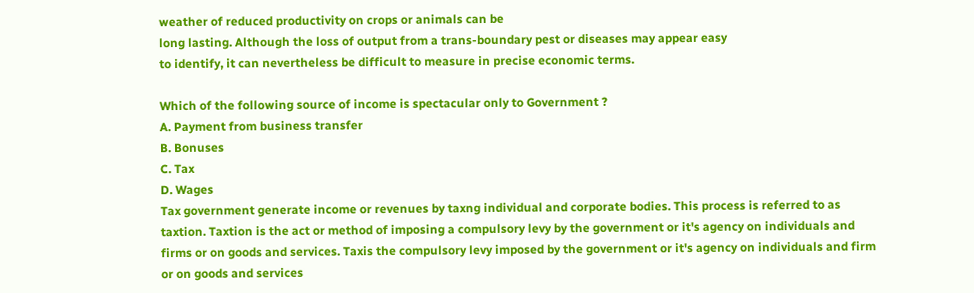weather of reduced productivity on crops or animals can be
long lasting. Although the loss of output from a trans-boundary pest or diseases may appear easy
to identify, it can nevertheless be difficult to measure in precise economic terms.

Which of the following source of income is spectacular only to Government ?
A. Payment from business transfer
B. Bonuses
C. Tax
D. Wages
Tax government generate income or revenues by taxng individual and corporate bodies. This process is referred to as taxtion. Taxtion is the act or method of imposing a compulsory levy by the government or it's agency on individuals and firms or on goods and services. Taxis the compulsory levy imposed by the government or it's agency on individuals and firm or on goods and services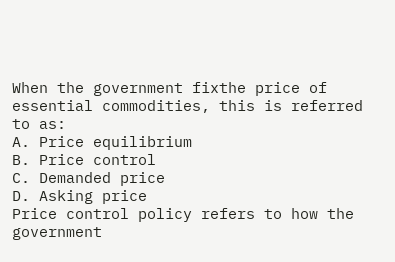When the government fixthe price of essential commodities, this is referred to as:
A. Price equilibrium
B. Price control
C. Demanded price
D. Asking price
Price control policy refers to how the government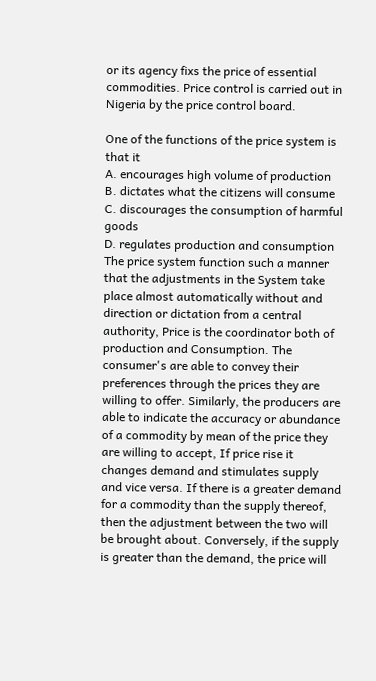or its agency fixs the price of essential commodities. Price control is carried out in Nigeria by the price control board.

One of the functions of the price system is that it
A. encourages high volume of production
B. dictates what the citizens will consume
C. discourages the consumption of harmful goods
D. regulates production and consumption
The price system function such a manner that the adjustments in the System take place almost automatically without and direction or dictation from a central authority, Price is the coordinator both of production and Consumption. The consumer's are able to convey their preferences through the prices they are willing to offer. Similarly, the producers are able to indicate the accuracy or abundance of a commodity by mean of the price they are willing to accept, If price rise it changes demand and stimulates supply and vice versa. If there is a greater demand for a commodity than the supply thereof, then the adjustment between the two will be brought about. Conversely, if the supply is greater than the demand, the price will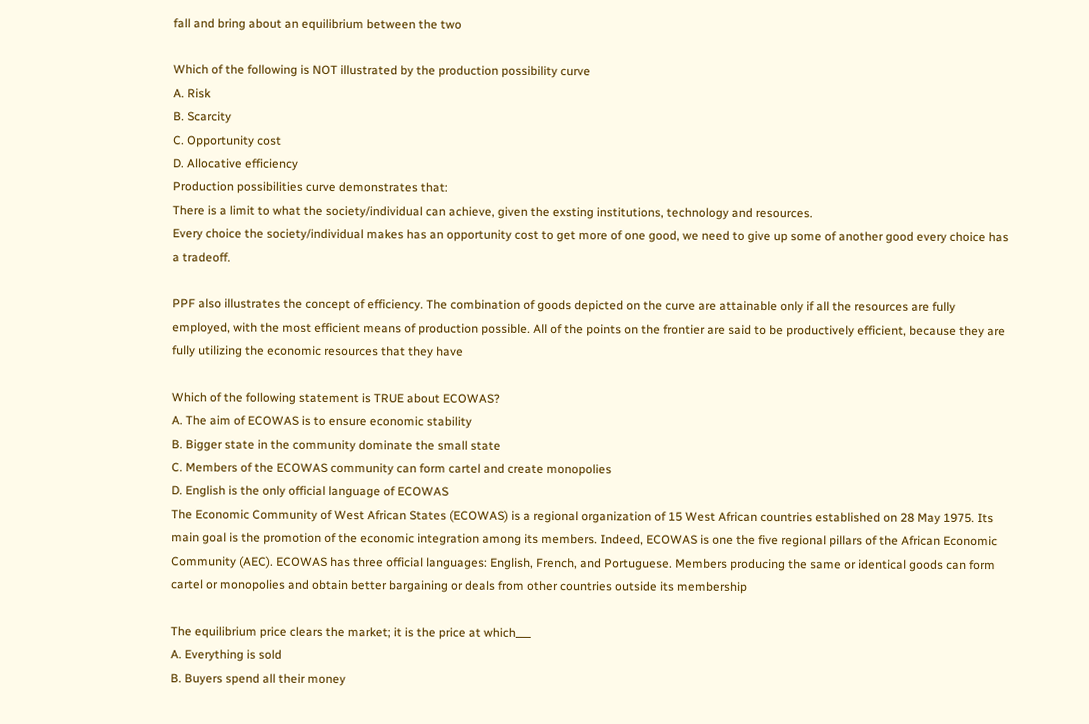fall and bring about an equilibrium between the two

Which of the following is NOT illustrated by the production possibility curve
A. Risk
B. Scarcity
C. Opportunity cost
D. Allocative efficiency
Production possibilities curve demonstrates that:
There is a limit to what the society/individual can achieve, given the exsting institutions, technology and resources.
Every choice the society/individual makes has an opportunity cost to get more of one good, we need to give up some of another good every choice has a tradeoff.

PPF also illustrates the concept of efficiency. The combination of goods depicted on the curve are attainable only if all the resources are fully employed, with the most efficient means of production possible. All of the points on the frontier are said to be productively efficient, because they are fully utilizing the economic resources that they have

Which of the following statement is TRUE about ECOWAS?
A. The aim of ECOWAS is to ensure economic stability
B. Bigger state in the community dominate the small state
C. Members of the ECOWAS community can form cartel and create monopolies
D. English is the only official language of ECOWAS
The Economic Community of West African States (ECOWAS) is a regional organization of 15 West African countries established on 28 May 1975. Its main goal is the promotion of the economic integration among its members. Indeed, ECOWAS is one the five regional pillars of the African Economic Community (AEC). ECOWAS has three official languages: English, French, and Portuguese. Members producing the same or identical goods can form cartel or monopolies and obtain better bargaining or deals from other countries outside its membership

The equilibrium price clears the market; it is the price at which___
A. Everything is sold
B. Buyers spend all their money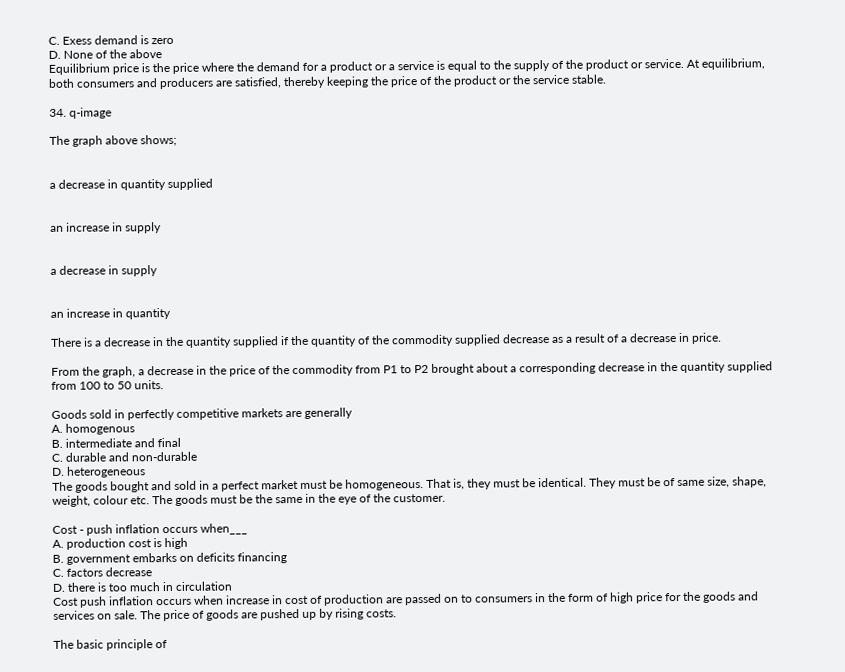C. Exess demand is zero
D. None of the above
Equilibrium price is the price where the demand for a product or a service is equal to the supply of the product or service. At equilibrium, both consumers and producers are satisfied, thereby keeping the price of the product or the service stable.

34. q-image

The graph above shows;


a decrease in quantity supplied


an increase in supply


a decrease in supply


an increase in quantity

There is a decrease in the quantity supplied if the quantity of the commodity supplied decrease as a result of a decrease in price.

From the graph, a decrease in the price of the commodity from P1 to P2 brought about a corresponding decrease in the quantity supplied from 100 to 50 units.

Goods sold in perfectly competitive markets are generally
A. homogenous
B. intermediate and final
C. durable and non-durable
D. heterogeneous
The goods bought and sold in a perfect market must be homogeneous. That is, they must be identical. They must be of same size, shape, weight, colour etc. The goods must be the same in the eye of the customer.

Cost - push inflation occurs when___
A. production cost is high
B. government embarks on deficits financing
C. factors decrease
D. there is too much in circulation
Cost push inflation occurs when increase in cost of production are passed on to consumers in the form of high price for the goods and services on sale. The price of goods are pushed up by rising costs.

The basic principle of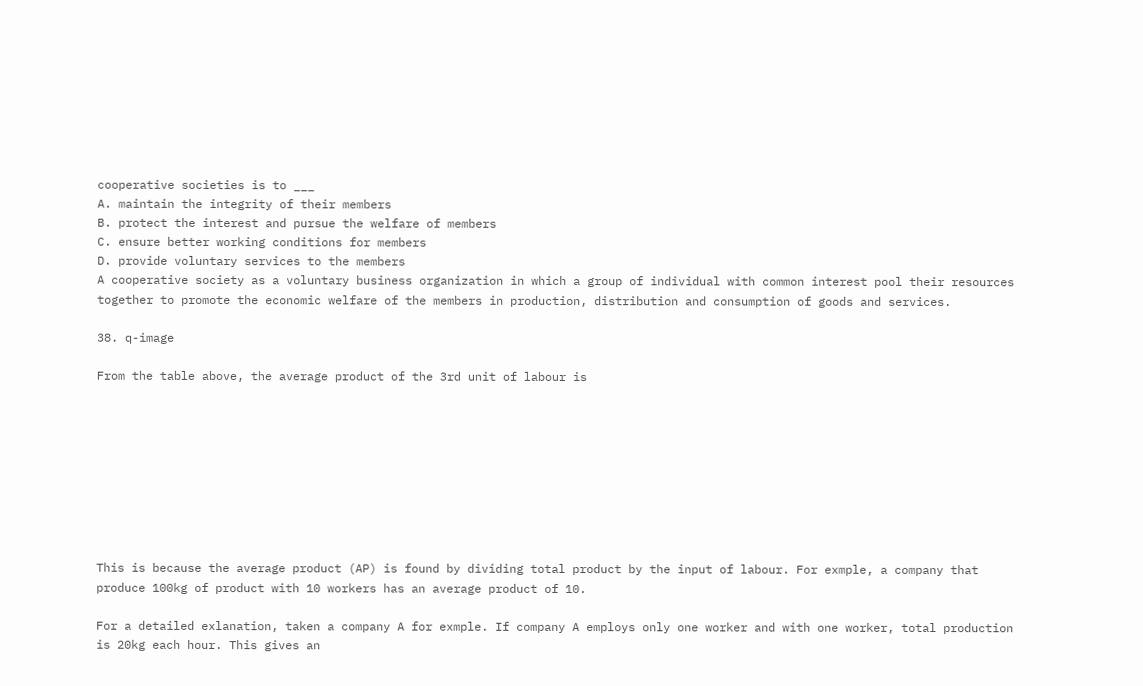cooperative societies is to ___
A. maintain the integrity of their members
B. protect the interest and pursue the welfare of members
C. ensure better working conditions for members
D. provide voluntary services to the members
A cooperative society as a voluntary business organization in which a group of individual with common interest pool their resources together to promote the economic welfare of the members in production, distribution and consumption of goods and services.

38. q-image

From the table above, the average product of the 3rd unit of labour is









This is because the average product (AP) is found by dividing total product by the input of labour. For exmple, a company that produce 100kg of product with 10 workers has an average product of 10.

For a detailed exlanation, taken a company A for exmple. If company A employs only one worker and with one worker, total production is 20kg each hour. This gives an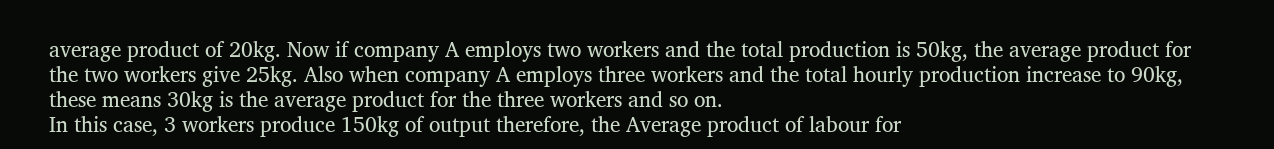average product of 20kg. Now if company A employs two workers and the total production is 50kg, the average product for the two workers give 25kg. Also when company A employs three workers and the total hourly production increase to 90kg, these means 30kg is the average product for the three workers and so on.
In this case, 3 workers produce 150kg of output therefore, the Average product of labour for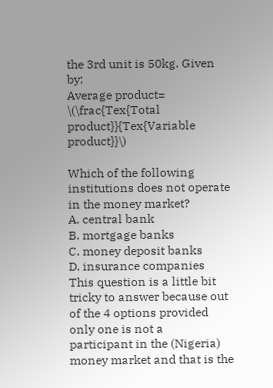the 3rd unit is 50kg. Given by:
Average product= \(\frac{Tex{Total product}}{Tex{Variable product}}\)

Which of the following institutions does not operate in the money market?
A. central bank
B. mortgage banks
C. money deposit banks
D. insurance companies
This question is a little bit tricky to answer because out of the 4 options provided only one is not a
participant in the (Nigeria) money market and that is the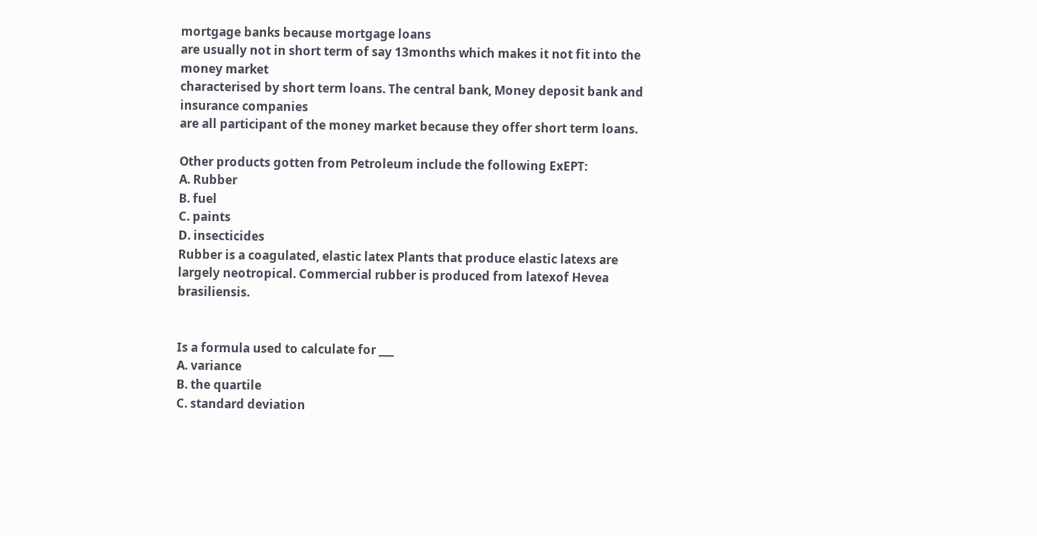mortgage banks because mortgage loans
are usually not in short term of say 13months which makes it not fit into the money market
characterised by short term loans. The central bank, Money deposit bank and insurance companies
are all participant of the money market because they offer short term loans.

Other products gotten from Petroleum include the following ExEPT:
A. Rubber
B. fuel
C. paints
D. insecticides
Rubber is a coagulated, elastic latex Plants that produce elastic latexs are largely neotropical. Commercial rubber is produced from latexof Hevea brasiliensis.


Is a formula used to calculate for ___
A. variance
B. the quartile
C. standard deviation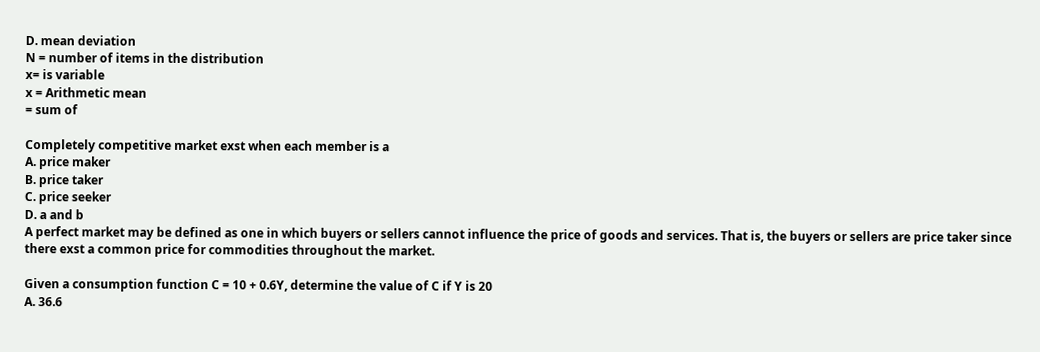D. mean deviation
N = number of items in the distribution
x= is variable
x = Arithmetic mean
= sum of

Completely competitive market exst when each member is a
A. price maker
B. price taker
C. price seeker
D. a and b
A perfect market may be defined as one in which buyers or sellers cannot influence the price of goods and services. That is, the buyers or sellers are price taker since there exst a common price for commodities throughout the market.

Given a consumption function C = 10 + 0.6Y, determine the value of C if Y is 20
A. 36.6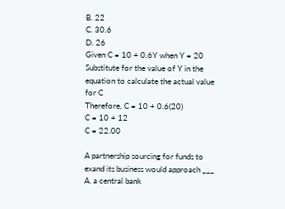B. 22
C. 30.6
D. 26
Given C = 10 + 0.6Y when Y = 20
Substitute for the value of Y in the equation to calculate the actual value for C
Therefore, C = 10 + 0.6(20)
C = 10 + 12
C = 22.00

A partnership sourcing for funds to exand its business would approach ___
A. a central bank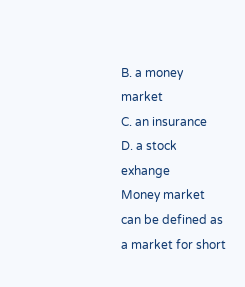B. a money market
C. an insurance
D. a stock exhange
Money market can be defined as a market for short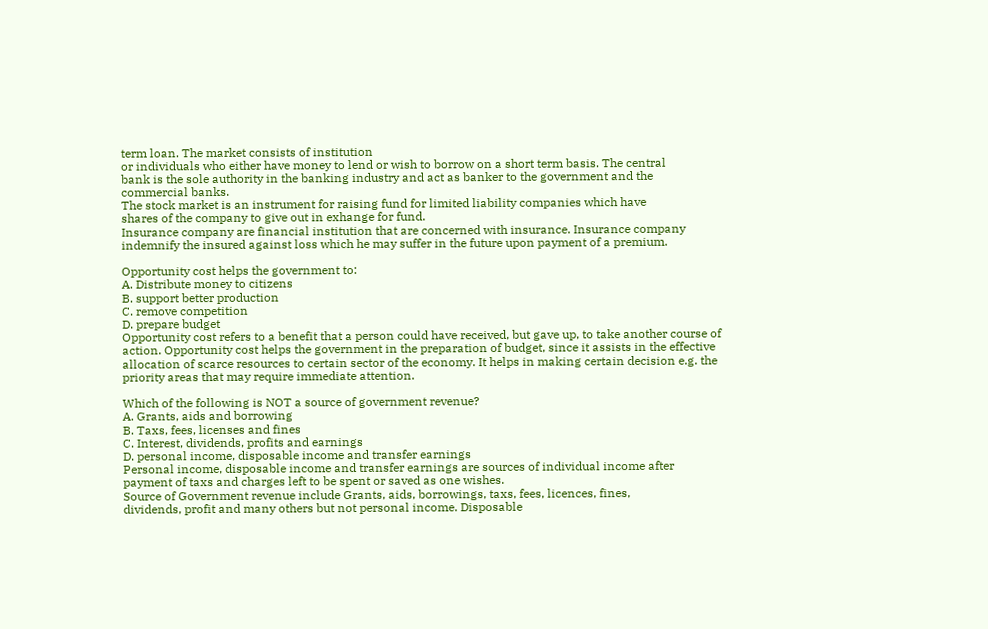term loan. The market consists of institution
or individuals who either have money to lend or wish to borrow on a short term basis. The central
bank is the sole authority in the banking industry and act as banker to the government and the
commercial banks.
The stock market is an instrument for raising fund for limited liability companies which have
shares of the company to give out in exhange for fund.
Insurance company are financial institution that are concerned with insurance. Insurance company
indemnify the insured against loss which he may suffer in the future upon payment of a premium.

Opportunity cost helps the government to:
A. Distribute money to citizens
B. support better production
C. remove competition
D. prepare budget
Opportunity cost refers to a benefit that a person could have received, but gave up, to take another course of action. Opportunity cost helps the government in the preparation of budget, since it assists in the effective allocation of scarce resources to certain sector of the economy. It helps in making certain decision e.g. the priority areas that may require immediate attention.

Which of the following is NOT a source of government revenue?
A. Grants, aids and borrowing
B. Taxs, fees, licenses and fines
C. Interest, dividends, profits and earnings
D. personal income, disposable income and transfer earnings
Personal income, disposable income and transfer earnings are sources of individual income after
payment of taxs and charges left to be spent or saved as one wishes.
Source of Government revenue include Grants, aids, borrowings, taxs, fees, licences, fines,
dividends, profit and many others but not personal income. Disposable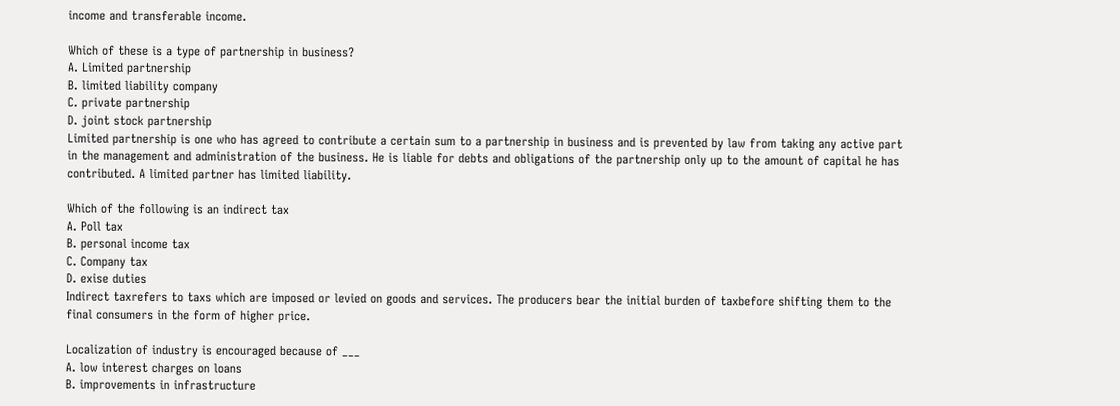income and transferable income.

Which of these is a type of partnership in business?
A. Limited partnership
B. limited liability company
C. private partnership
D. joint stock partnership
Limited partnership is one who has agreed to contribute a certain sum to a partnership in business and is prevented by law from taking any active part in the management and administration of the business. He is liable for debts and obligations of the partnership only up to the amount of capital he has contributed. A limited partner has limited liability.

Which of the following is an indirect tax
A. Poll tax
B. personal income tax
C. Company tax
D. exise duties
Indirect taxrefers to taxs which are imposed or levied on goods and services. The producers bear the initial burden of taxbefore shifting them to the final consumers in the form of higher price.

Localization of industry is encouraged because of ___
A. low interest charges on loans
B. improvements in infrastructure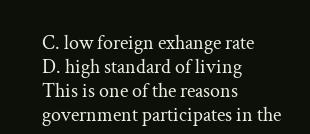C. low foreign exhange rate
D. high standard of living
This is one of the reasons government participates in the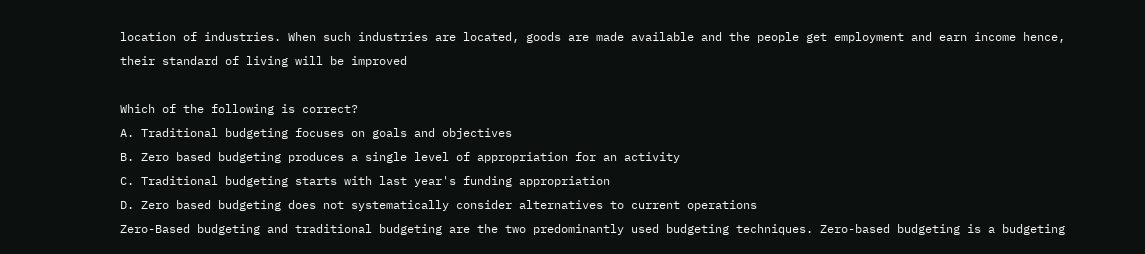location of industries. When such industries are located, goods are made available and the people get employment and earn income hence, their standard of living will be improved

Which of the following is correct?
A. Traditional budgeting focuses on goals and objectives
B. Zero based budgeting produces a single level of appropriation for an activity
C. Traditional budgeting starts with last year's funding appropriation
D. Zero based budgeting does not systematically consider alternatives to current operations
Zero-Based budgeting and traditional budgeting are the two predominantly used budgeting techniques. Zero-based budgeting is a budgeting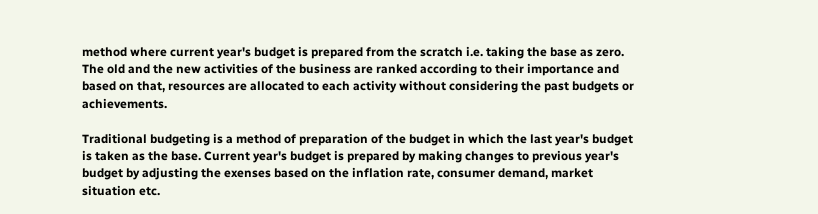method where current year's budget is prepared from the scratch i.e. taking the base as zero. The old and the new activities of the business are ranked according to their importance and based on that, resources are allocated to each activity without considering the past budgets or achievements.

Traditional budgeting is a method of preparation of the budget in which the last year's budget is taken as the base. Current year's budget is prepared by making changes to previous year's budget by adjusting the exenses based on the inflation rate, consumer demand, market situation etc.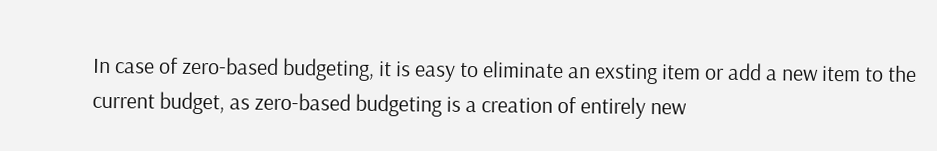In case of zero-based budgeting, it is easy to eliminate an exsting item or add a new item to the current budget, as zero-based budgeting is a creation of entirely new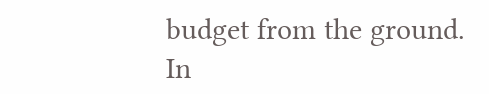budget from the ground. In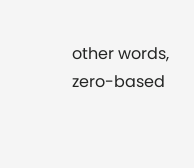other words, zero-based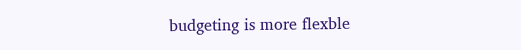budgeting is more flexble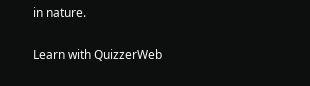in nature.

Learn with QuizzerWeb